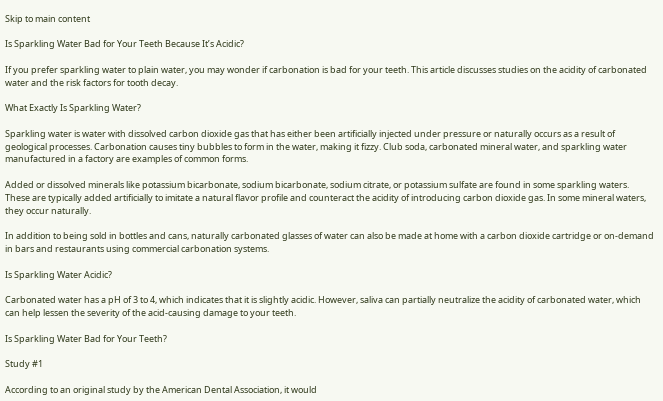Skip to main content

Is Sparkling Water Bad for Your Teeth Because It’s Acidic?

If you prefer sparkling water to plain water, you may wonder if carbonation is bad for your teeth. This article discusses studies on the acidity of carbonated water and the risk factors for tooth decay.

What Exactly Is Sparkling Water?

Sparkling water is water with dissolved carbon dioxide gas that has either been artificially injected under pressure or naturally occurs as a result of geological processes. Carbonation causes tiny bubbles to form in the water, making it fizzy. Club soda, carbonated mineral water, and sparkling water manufactured in a factory are examples of common forms.

Added or dissolved minerals like potassium bicarbonate, sodium bicarbonate, sodium citrate, or potassium sulfate are found in some sparkling waters. These are typically added artificially to imitate a natural flavor profile and counteract the acidity of introducing carbon dioxide gas. In some mineral waters, they occur naturally.

In addition to being sold in bottles and cans, naturally carbonated glasses of water can also be made at home with a carbon dioxide cartridge or on-demand in bars and restaurants using commercial carbonation systems.

Is Sparkling Water Acidic?

Carbonated water has a pH of 3 to 4, which indicates that it is slightly acidic. However, saliva can partially neutralize the acidity of carbonated water, which can help lessen the severity of the acid-causing damage to your teeth.

Is Sparkling Water Bad for Your Teeth?

Study #1

According to an original study by the American Dental Association, it would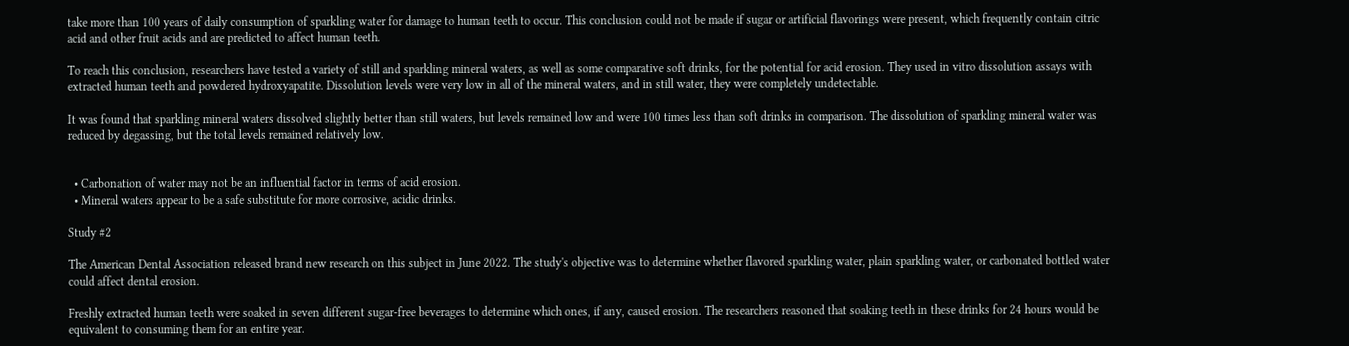take more than 100 years of daily consumption of sparkling water for damage to human teeth to occur. This conclusion could not be made if sugar or artificial flavorings were present, which frequently contain citric acid and other fruit acids and are predicted to affect human teeth.

To reach this conclusion, researchers have tested a variety of still and sparkling mineral waters, as well as some comparative soft drinks, for the potential for acid erosion. They used in vitro dissolution assays with extracted human teeth and powdered hydroxyapatite. Dissolution levels were very low in all of the mineral waters, and in still water, they were completely undetectable.

It was found that sparkling mineral waters dissolved slightly better than still waters, but levels remained low and were 100 times less than soft drinks in comparison. The dissolution of sparkling mineral water was reduced by degassing, but the total levels remained relatively low.


  • Carbonation of water may not be an influential factor in terms of acid erosion.
  • Mineral waters appear to be a safe substitute for more corrosive, acidic drinks.

Study #2

The American Dental Association released brand new research on this subject in June 2022. The study's objective was to determine whether flavored sparkling water, plain sparkling water, or carbonated bottled water could affect dental erosion.

Freshly extracted human teeth were soaked in seven different sugar-free beverages to determine which ones, if any, caused erosion. The researchers reasoned that soaking teeth in these drinks for 24 hours would be equivalent to consuming them for an entire year.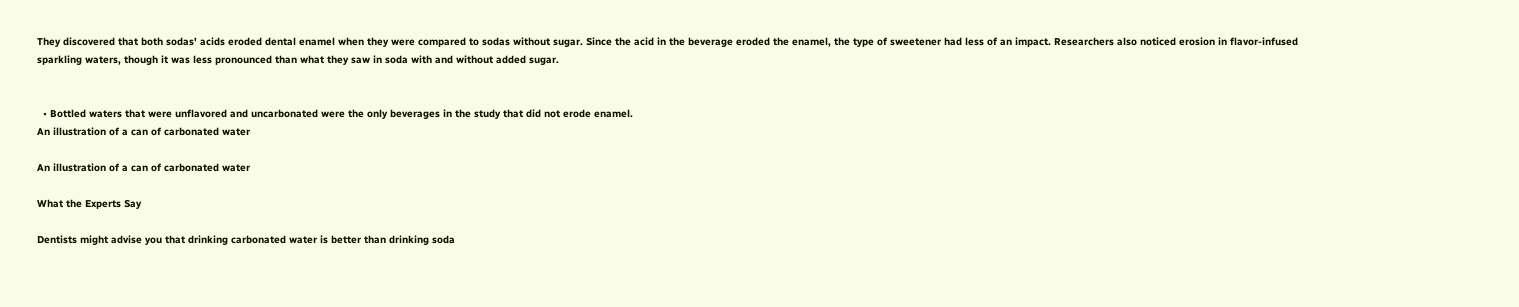They discovered that both sodas' acids eroded dental enamel when they were compared to sodas without sugar. Since the acid in the beverage eroded the enamel, the type of sweetener had less of an impact. Researchers also noticed erosion in flavor-infused sparkling waters, though it was less pronounced than what they saw in soda with and without added sugar.


  • Bottled waters that were unflavored and uncarbonated were the only beverages in the study that did not erode enamel.
An illustration of a can of carbonated water

An illustration of a can of carbonated water

What the Experts Say

Dentists might advise you that drinking carbonated water is better than drinking soda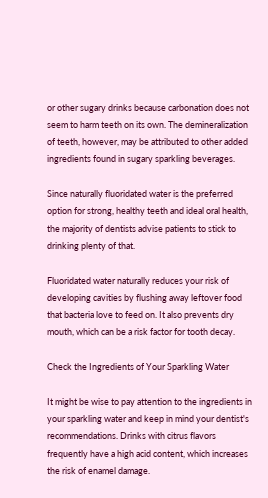or other sugary drinks because carbonation does not seem to harm teeth on its own. The demineralization of teeth, however, may be attributed to other added ingredients found in sugary sparkling beverages.

Since naturally fluoridated water is the preferred option for strong, healthy teeth and ideal oral health, the majority of dentists advise patients to stick to drinking plenty of that.

Fluoridated water naturally reduces your risk of developing cavities by flushing away leftover food that bacteria love to feed on. It also prevents dry mouth, which can be a risk factor for tooth decay.

Check the Ingredients of Your Sparkling Water

It might be wise to pay attention to the ingredients in your sparkling water and keep in mind your dentist's recommendations. Drinks with citrus flavors frequently have a high acid content, which increases the risk of enamel damage.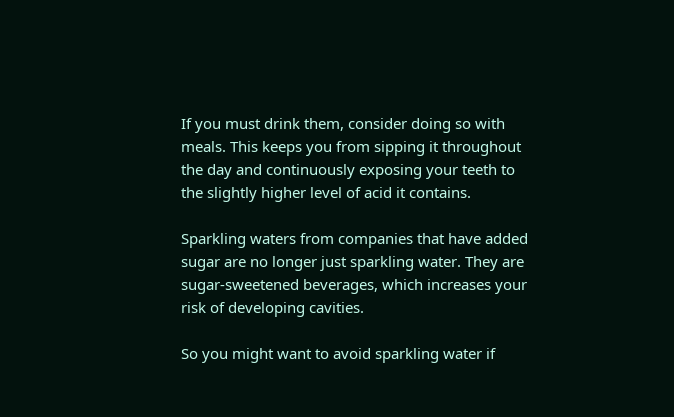If you must drink them, consider doing so with meals. This keeps you from sipping it throughout the day and continuously exposing your teeth to the slightly higher level of acid it contains.

Sparkling waters from companies that have added sugar are no longer just sparkling water. They are sugar-sweetened beverages, which increases your risk of developing cavities.

So you might want to avoid sparkling water if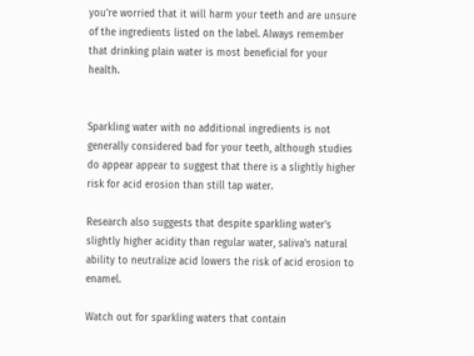you're worried that it will harm your teeth and are unsure of the ingredients listed on the label. Always remember that drinking plain water is most beneficial for your health.


Sparkling water with no additional ingredients is not generally considered bad for your teeth, although studies do appear appear to suggest that there is a slightly higher risk for acid erosion than still tap water.

Research also suggests that despite sparkling water's slightly higher acidity than regular water, saliva's natural ability to neutralize acid lowers the risk of acid erosion to enamel.

Watch out for sparkling waters that contain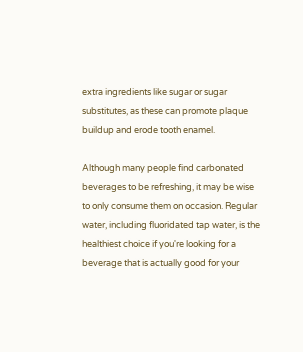extra ingredients like sugar or sugar substitutes, as these can promote plaque buildup and erode tooth enamel.

Although many people find carbonated beverages to be refreshing, it may be wise to only consume them on occasion. Regular water, including fluoridated tap water, is the healthiest choice if you're looking for a beverage that is actually good for your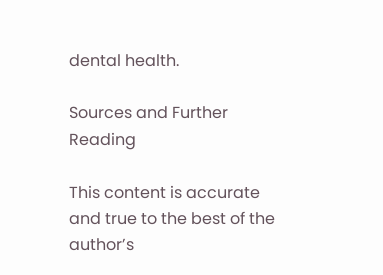dental health.

Sources and Further Reading

This content is accurate and true to the best of the author’s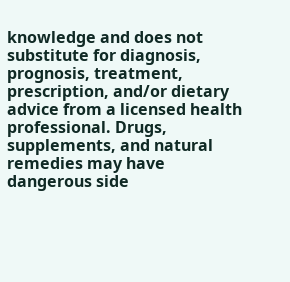knowledge and does not substitute for diagnosis, prognosis, treatment, prescription, and/or dietary advice from a licensed health professional. Drugs, supplements, and natural remedies may have dangerous side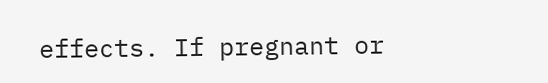effects. If pregnant or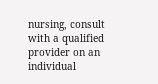nursing, consult with a qualified provider on an individual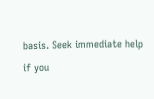basis. Seek immediate help if you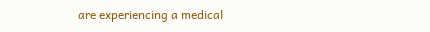are experiencing a medical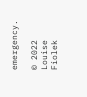emergency.

© 2022 Louise Fiolek